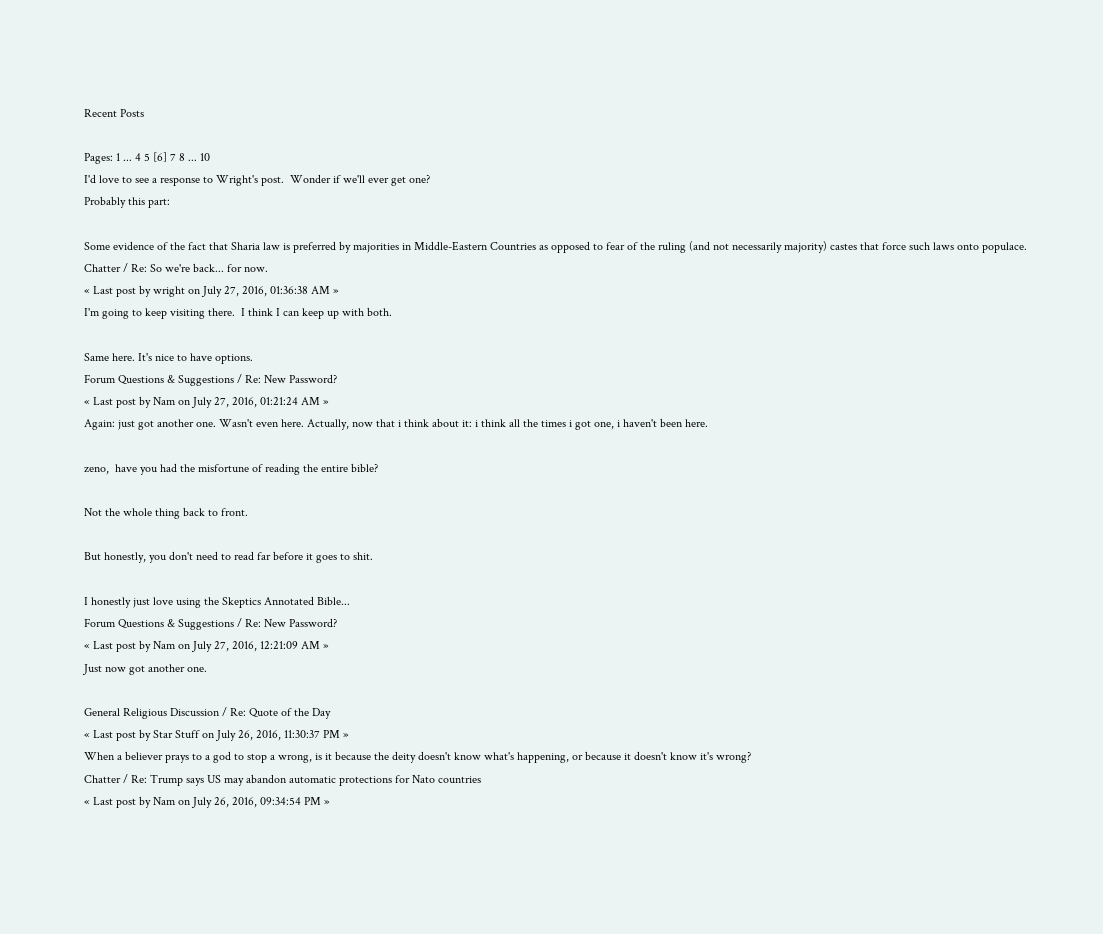Recent Posts

Pages: 1 ... 4 5 [6] 7 8 ... 10
I'd love to see a response to Wright's post.  Wonder if we'll ever get one?
Probably this part:

Some evidence of the fact that Sharia law is preferred by majorities in Middle-Eastern Countries as opposed to fear of the ruling (and not necessarily majority) castes that force such laws onto populace.
Chatter / Re: So we're back... for now.
« Last post by wright on July 27, 2016, 01:36:38 AM »
I'm going to keep visiting there.  I think I can keep up with both.

Same here. It's nice to have options.
Forum Questions & Suggestions / Re: New Password?
« Last post by Nam on July 27, 2016, 01:21:24 AM »
Again: just got another one. Wasn't even here. Actually, now that i think about it: i think all the times i got one, i haven't been here.

zeno,  have you had the misfortune of reading the entire bible?

Not the whole thing back to front.

But honestly, you don't need to read far before it goes to shit.

I honestly just love using the Skeptics Annotated Bible...
Forum Questions & Suggestions / Re: New Password?
« Last post by Nam on July 27, 2016, 12:21:09 AM »
Just now got another one.

General Religious Discussion / Re: Quote of the Day
« Last post by Star Stuff on July 26, 2016, 11:30:37 PM »
When a believer prays to a god to stop a wrong, is it because the deity doesn't know what's happening, or because it doesn't know it's wrong?
Chatter / Re: Trump says US may abandon automatic protections for Nato countries
« Last post by Nam on July 26, 2016, 09:34:54 PM »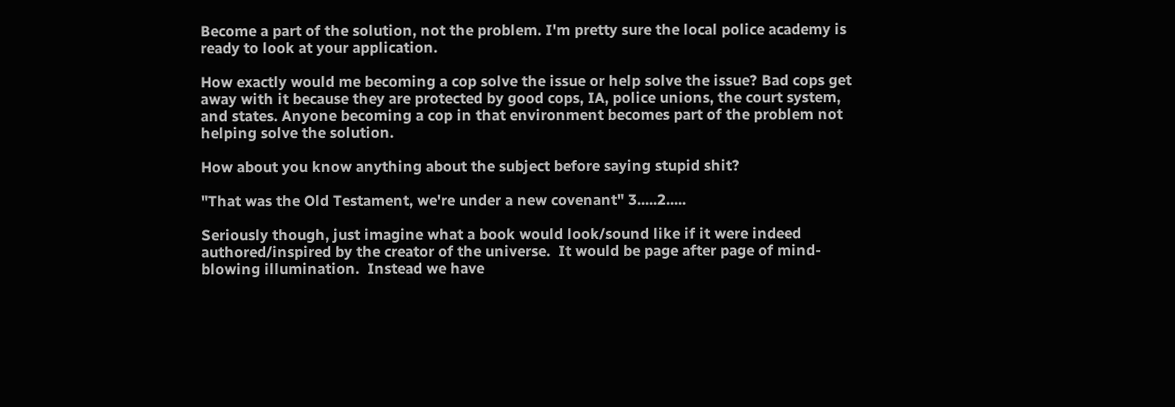Become a part of the solution, not the problem. I'm pretty sure the local police academy is ready to look at your application.

How exactly would me becoming a cop solve the issue or help solve the issue? Bad cops get away with it because they are protected by good cops, IA, police unions, the court system, and states. Anyone becoming a cop in that environment becomes part of the problem not helping solve the solution.

How about you know anything about the subject before saying stupid shit?

"That was the Old Testament, we're under a new covenant" 3.....2.....

Seriously though, just imagine what a book would look/sound like if it were indeed authored/inspired by the creator of the universe.  It would be page after page of mind-blowing illumination.  Instead we have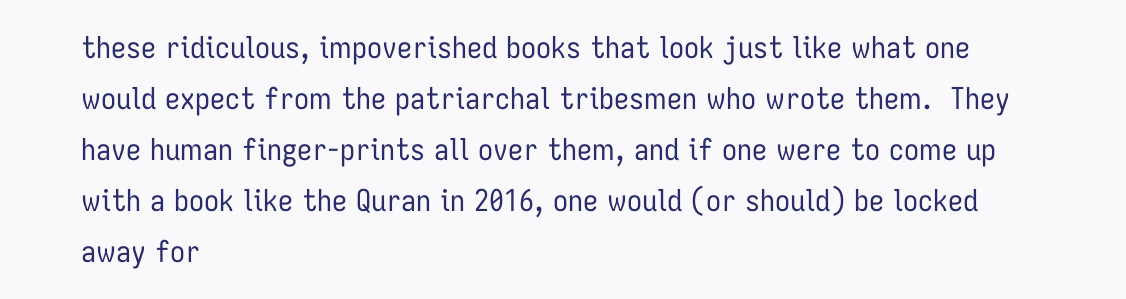these ridiculous, impoverished books that look just like what one would expect from the patriarchal tribesmen who wrote them.  They have human finger-prints all over them, and if one were to come up with a book like the Quran in 2016, one would (or should) be locked away for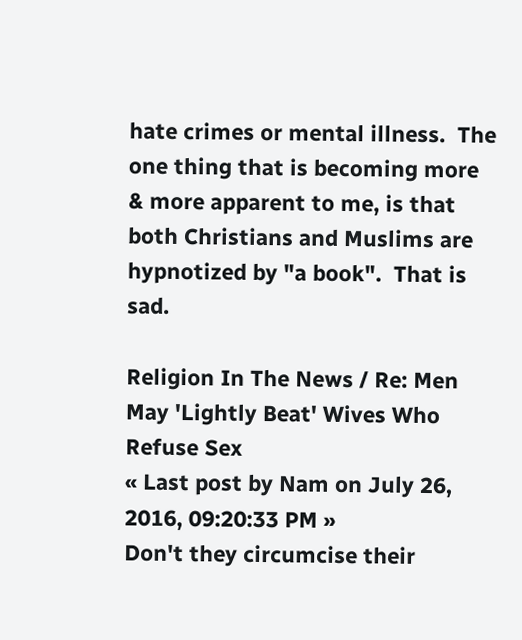hate crimes or mental illness.  The one thing that is becoming more & more apparent to me, is that both Christians and Muslims are hypnotized by "a book".  That is sad.

Religion In The News / Re: Men May 'Lightly Beat' Wives Who Refuse Sex
« Last post by Nam on July 26, 2016, 09:20:33 PM »
Don't they circumcise their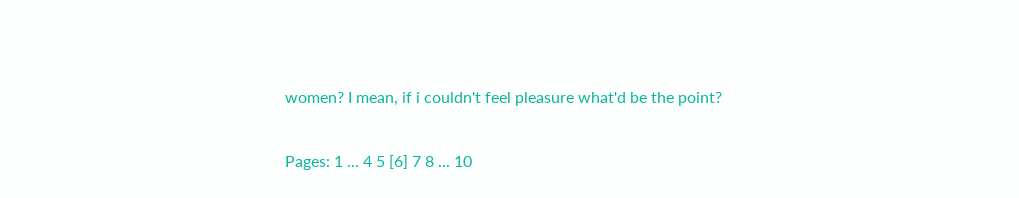women? I mean, if i couldn't feel pleasure what'd be the point?

Pages: 1 ... 4 5 [6] 7 8 ... 10